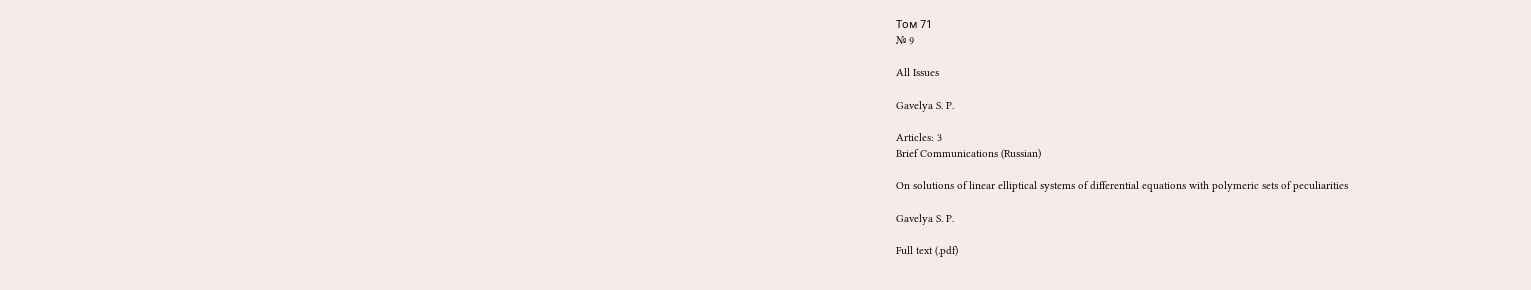Том 71
№ 9

All Issues

Gavelya S. P.

Articles: 3
Brief Communications (Russian)

On solutions of linear elliptical systems of differential equations with polymeric sets of peculiarities

Gavelya S. P.

Full text (.pdf)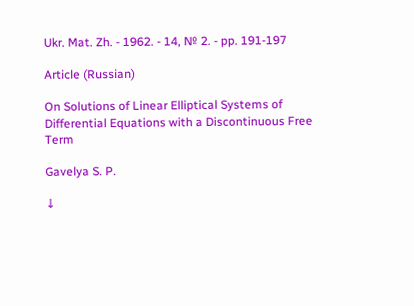Ukr. Mat. Zh. - 1962. - 14, № 2. - pp. 191-197

Article (Russian)

On Solutions of Linear Elliptical Systems of Differential Equations with a Discontinuous Free Term

Gavelya S. P.

↓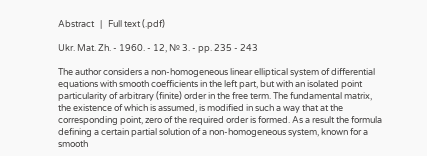Abstract   |   Full text (.pdf)

Ukr. Mat. Zh. - 1960. - 12, № 3. - pp. 235 - 243

The author considers a non-homogeneous linear elliptical system of differential equations with smooth coefficients in the left part, but with an isolated point particularity of arbitrary (finite) order in the free term. The fundamental matrix, the existence of which is assumed, is modified in such a way that at the corresponding point, zero of the required order is formed. As a result the formula defining a certain partial solution of a non-homogeneous system, known for a smooth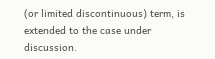(or limited discontinuous) term, is extended to the case under discussion.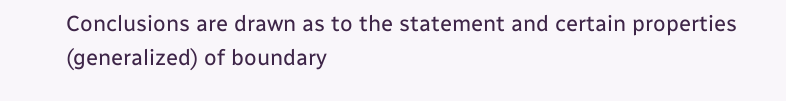Conclusions are drawn as to the statement and certain properties (generalized) of boundary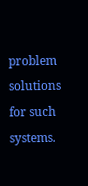problem solutions for such systems.